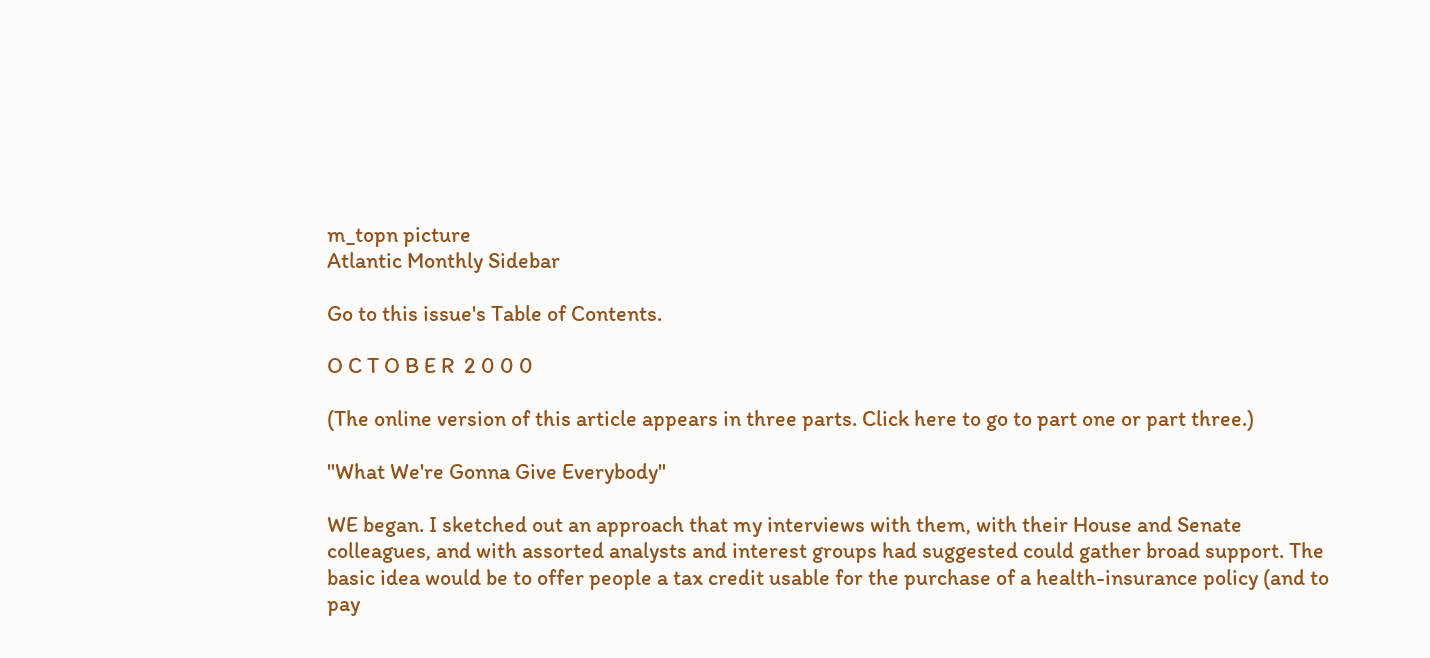m_topn picture
Atlantic Monthly Sidebar

Go to this issue's Table of Contents.

O C T O B E R  2 0 0 0

(The online version of this article appears in three parts. Click here to go to part one or part three.)

"What We're Gonna Give Everybody"

WE began. I sketched out an approach that my interviews with them, with their House and Senate colleagues, and with assorted analysts and interest groups had suggested could gather broad support. The basic idea would be to offer people a tax credit usable for the purchase of a health-insurance policy (and to pay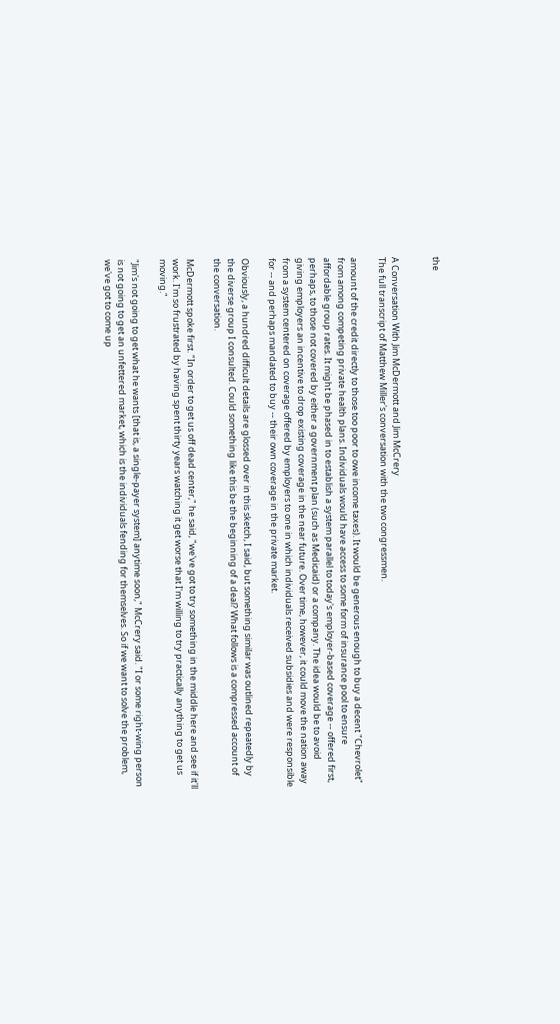the


A Conversation With Jim McDermott and Jim McCrery
The full transcript of Matthew Miller's conversation with the two congressmen.

amount of the credit directly to those too poor to owe income taxes). It would be generous enough to buy a decent "Chevrolet" from among competing private health plans. Individuals would have access to some form of insurance pool to ensure affordable group rates. It might be phased in to establish a system parallel to today's employer-based coverage -- offered first, perhaps, to those not covered by either a government plan (such as Medicaid) or a company. The idea would be to avoid giving employers an incentive to drop existing coverage in the near future. Over time, however, it could move the nation away from a system centered on coverage offered by employers to one in which individuals received subsidies and were responsible for -- and perhaps mandated to buy -- their own coverage in the private market.

Obviously, a hundred difficult details are glossed over in this sketch, I said, but something similar was outlined repeatedly by the diverse group I consulted. Could something like this be the beginning of a deal? What follows is a compressed account of the conversation.

McDermott spoke first. "In order to get us off dead center," he said, "we've got to try something in the middle here and see if it'll work. I'm so frustrated by having spent thirty years watching it get worse that I'm willing to try practically anything to get us moving."

"Jim's not going to get what he wants [that is, a single-payer system] anytime soon," McCrery said. "I or some right-wing person is not going to get an unfettered market, which is the individuals fending for themselves. So if we want to solve the problem, we've got to come up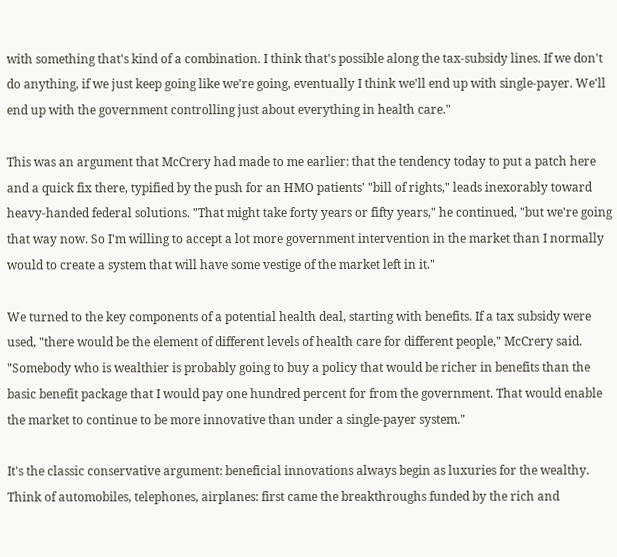with something that's kind of a combination. I think that's possible along the tax-subsidy lines. If we don't do anything, if we just keep going like we're going, eventually I think we'll end up with single-payer. We'll end up with the government controlling just about everything in health care."

This was an argument that McCrery had made to me earlier: that the tendency today to put a patch here and a quick fix there, typified by the push for an HMO patients' "bill of rights," leads inexorably toward heavy-handed federal solutions. "That might take forty years or fifty years," he continued, "but we're going that way now. So I'm willing to accept a lot more government intervention in the market than I normally would to create a system that will have some vestige of the market left in it."

We turned to the key components of a potential health deal, starting with benefits. If a tax subsidy were used, "there would be the element of different levels of health care for different people," McCrery said. "Somebody who is wealthier is probably going to buy a policy that would be richer in benefits than the basic benefit package that I would pay one hundred percent for from the government. That would enable the market to continue to be more innovative than under a single-payer system."

It's the classic conservative argument: beneficial innovations always begin as luxuries for the wealthy. Think of automobiles, telephones, airplanes: first came the breakthroughs funded by the rich and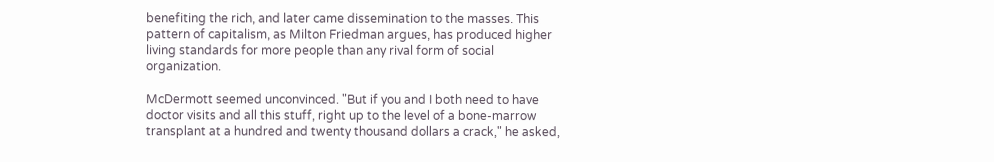benefiting the rich, and later came dissemination to the masses. This pattern of capitalism, as Milton Friedman argues, has produced higher living standards for more people than any rival form of social organization.

McDermott seemed unconvinced. "But if you and I both need to have doctor visits and all this stuff, right up to the level of a bone-marrow transplant at a hundred and twenty thousand dollars a crack," he asked,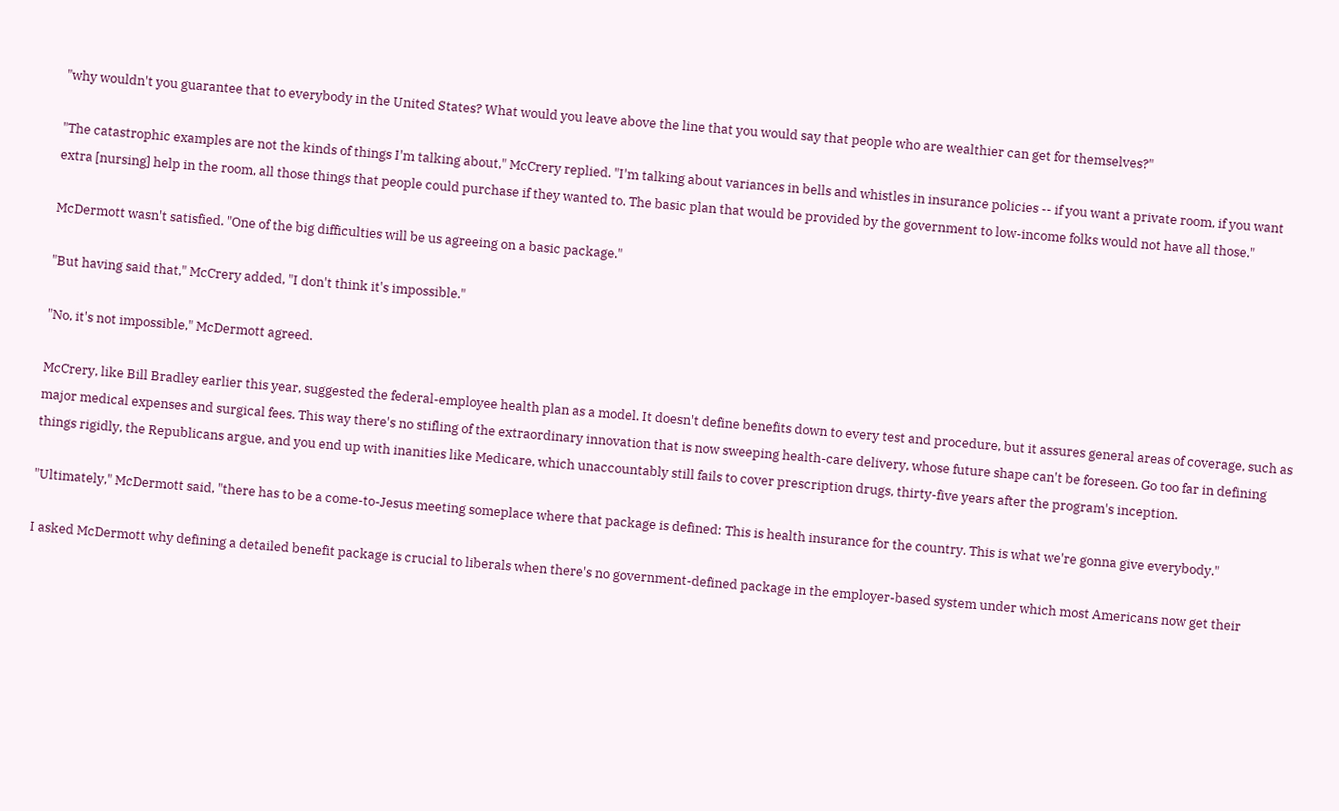"why wouldn't you guarantee that to everybody in the United States? What would you leave above the line that you would say that people who are wealthier can get for themselves?"

"The catastrophic examples are not the kinds of things I'm talking about," McCrery replied. "I'm talking about variances in bells and whistles in insurance policies -- if you want a private room, if you want extra [nursing] help in the room, all those things that people could purchase if they wanted to. The basic plan that would be provided by the government to low-income folks would not have all those."

McDermott wasn't satisfied. "One of the big difficulties will be us agreeing on a basic package."

"But having said that," McCrery added, "I don't think it's impossible."

"No, it's not impossible," McDermott agreed.

McCrery, like Bill Bradley earlier this year, suggested the federal-employee health plan as a model. It doesn't define benefits down to every test and procedure, but it assures general areas of coverage, such as major medical expenses and surgical fees. This way there's no stifling of the extraordinary innovation that is now sweeping health-care delivery, whose future shape can't be foreseen. Go too far in defining things rigidly, the Republicans argue, and you end up with inanities like Medicare, which unaccountably still fails to cover prescription drugs, thirty-five years after the program's inception.

"Ultimately," McDermott said, "there has to be a come-to-Jesus meeting someplace where that package is defined: This is health insurance for the country. This is what we're gonna give everybody."

I asked McDermott why defining a detailed benefit package is crucial to liberals when there's no government-defined package in the employer-based system under which most Americans now get their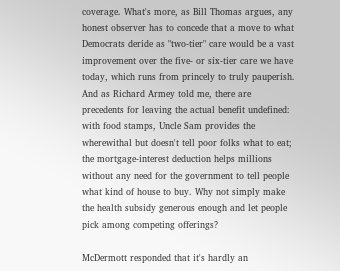coverage. What's more, as Bill Thomas argues, any honest observer has to concede that a move to what Democrats deride as "two-tier" care would be a vast improvement over the five- or six-tier care we have today, which runs from princely to truly pauperish. And as Richard Armey told me, there are precedents for leaving the actual benefit undefined: with food stamps, Uncle Sam provides the wherewithal but doesn't tell poor folks what to eat; the mortgage-interest deduction helps millions without any need for the government to tell people what kind of house to buy. Why not simply make the health subsidy generous enough and let people pick among competing offerings?

McDermott responded that it's hardly an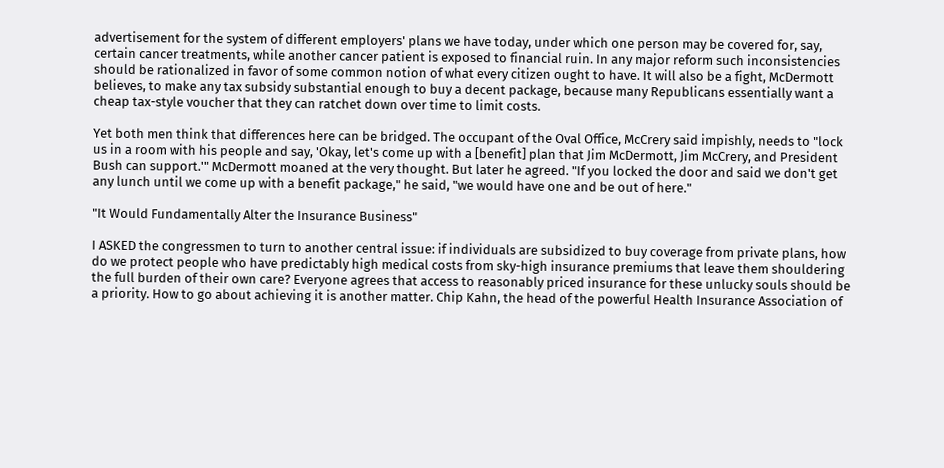advertisement for the system of different employers' plans we have today, under which one person may be covered for, say, certain cancer treatments, while another cancer patient is exposed to financial ruin. In any major reform such inconsistencies should be rationalized in favor of some common notion of what every citizen ought to have. It will also be a fight, McDermott believes, to make any tax subsidy substantial enough to buy a decent package, because many Republicans essentially want a cheap tax-style voucher that they can ratchet down over time to limit costs.

Yet both men think that differences here can be bridged. The occupant of the Oval Office, McCrery said impishly, needs to "lock us in a room with his people and say, 'Okay, let's come up with a [benefit] plan that Jim McDermott, Jim McCrery, and President Bush can support.'" McDermott moaned at the very thought. But later he agreed. "If you locked the door and said we don't get any lunch until we come up with a benefit package," he said, "we would have one and be out of here."

"It Would Fundamentally Alter the Insurance Business"

I ASKED the congressmen to turn to another central issue: if individuals are subsidized to buy coverage from private plans, how do we protect people who have predictably high medical costs from sky-high insurance premiums that leave them shouldering the full burden of their own care? Everyone agrees that access to reasonably priced insurance for these unlucky souls should be a priority. How to go about achieving it is another matter. Chip Kahn, the head of the powerful Health Insurance Association of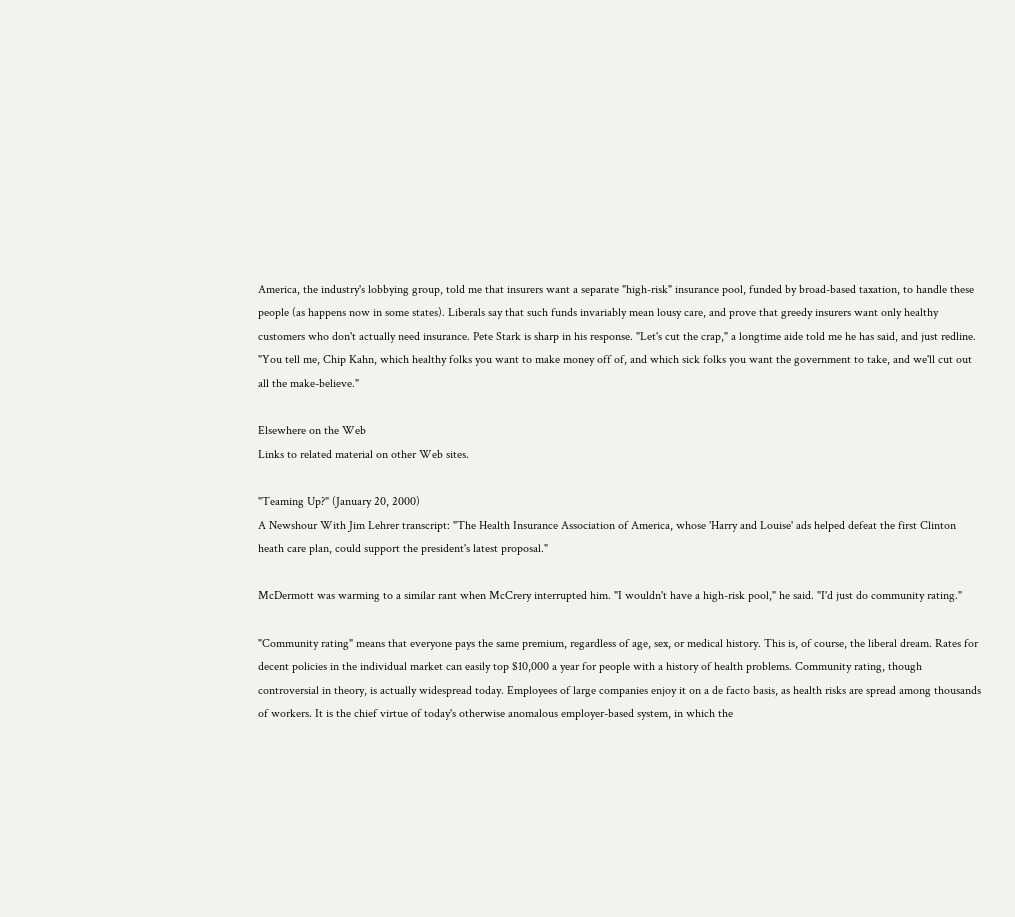America, the industry's lobbying group, told me that insurers want a separate "high-risk" insurance pool, funded by broad-based taxation, to handle these people (as happens now in some states). Liberals say that such funds invariably mean lousy care, and prove that greedy insurers want only healthy customers who don't actually need insurance. Pete Stark is sharp in his response. "Let's cut the crap," a longtime aide told me he has said, and just redline. "You tell me, Chip Kahn, which healthy folks you want to make money off of, and which sick folks you want the government to take, and we'll cut out all the make-believe."

Elsewhere on the Web
Links to related material on other Web sites.

"Teaming Up?" (January 20, 2000)
A Newshour With Jim Lehrer transcript: "The Health Insurance Association of America, whose 'Harry and Louise' ads helped defeat the first Clinton heath care plan, could support the president's latest proposal."

McDermott was warming to a similar rant when McCrery interrupted him. "I wouldn't have a high-risk pool," he said. "I'd just do community rating."

"Community rating" means that everyone pays the same premium, regardless of age, sex, or medical history. This is, of course, the liberal dream. Rates for decent policies in the individual market can easily top $10,000 a year for people with a history of health problems. Community rating, though controversial in theory, is actually widespread today. Employees of large companies enjoy it on a de facto basis, as health risks are spread among thousands of workers. It is the chief virtue of today's otherwise anomalous employer-based system, in which the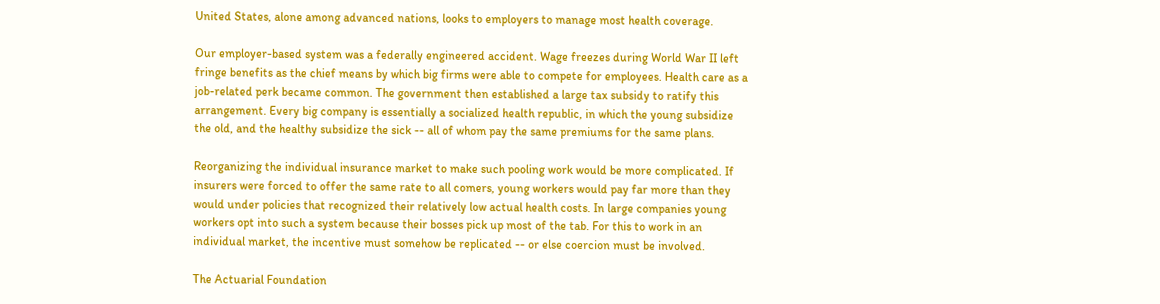United States, alone among advanced nations, looks to employers to manage most health coverage.

Our employer-based system was a federally engineered accident. Wage freezes during World War II left fringe benefits as the chief means by which big firms were able to compete for employees. Health care as a job-related perk became common. The government then established a large tax subsidy to ratify this arrangement. Every big company is essentially a socialized health republic, in which the young subsidize the old, and the healthy subsidize the sick -- all of whom pay the same premiums for the same plans.

Reorganizing the individual insurance market to make such pooling work would be more complicated. If insurers were forced to offer the same rate to all comers, young workers would pay far more than they would under policies that recognized their relatively low actual health costs. In large companies young workers opt into such a system because their bosses pick up most of the tab. For this to work in an individual market, the incentive must somehow be replicated -- or else coercion must be involved.

The Actuarial Foundation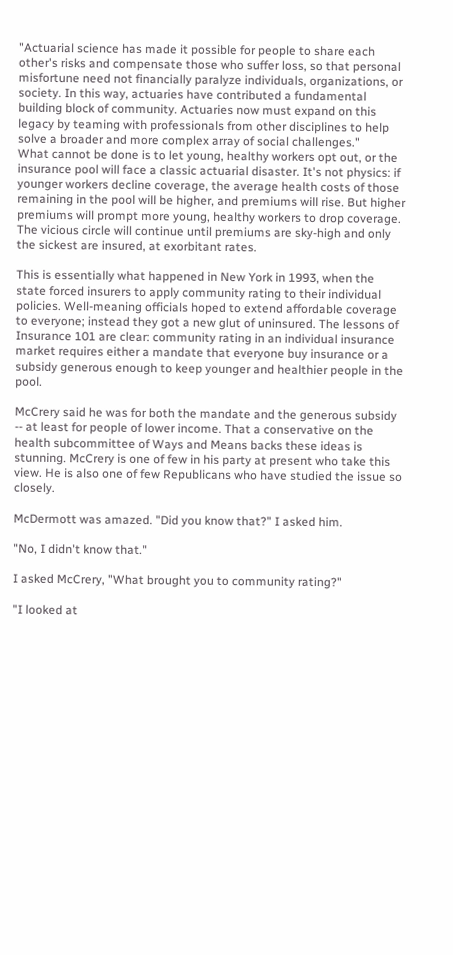"Actuarial science has made it possible for people to share each other's risks and compensate those who suffer loss, so that personal misfortune need not financially paralyze individuals, organizations, or society. In this way, actuaries have contributed a fundamental building block of community. Actuaries now must expand on this legacy by teaming with professionals from other disciplines to help solve a broader and more complex array of social challenges."
What cannot be done is to let young, healthy workers opt out, or the insurance pool will face a classic actuarial disaster. It's not physics: if younger workers decline coverage, the average health costs of those remaining in the pool will be higher, and premiums will rise. But higher premiums will prompt more young, healthy workers to drop coverage. The vicious circle will continue until premiums are sky-high and only the sickest are insured, at exorbitant rates.

This is essentially what happened in New York in 1993, when the state forced insurers to apply community rating to their individual policies. Well-meaning officials hoped to extend affordable coverage to everyone; instead they got a new glut of uninsured. The lessons of Insurance 101 are clear: community rating in an individual insurance market requires either a mandate that everyone buy insurance or a subsidy generous enough to keep younger and healthier people in the pool.

McCrery said he was for both the mandate and the generous subsidy -- at least for people of lower income. That a conservative on the health subcommittee of Ways and Means backs these ideas is stunning. McCrery is one of few in his party at present who take this view. He is also one of few Republicans who have studied the issue so closely.

McDermott was amazed. "Did you know that?" I asked him.

"No, I didn't know that."

I asked McCrery, "What brought you to community rating?"

"I looked at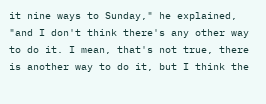it nine ways to Sunday," he explained, "and I don't think there's any other way to do it. I mean, that's not true, there is another way to do it, but I think the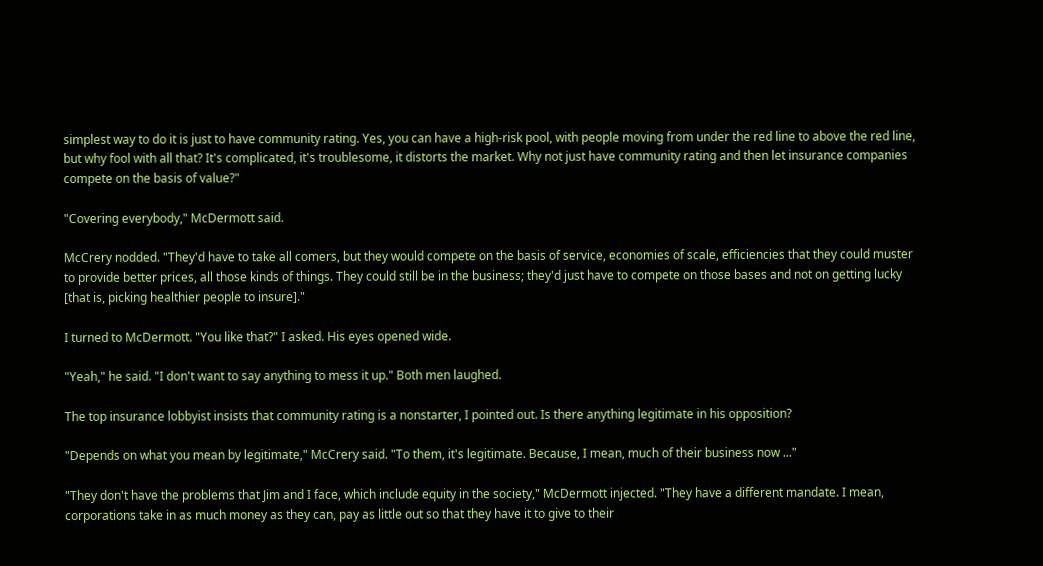simplest way to do it is just to have community rating. Yes, you can have a high-risk pool, with people moving from under the red line to above the red line, but why fool with all that? It's complicated, it's troublesome, it distorts the market. Why not just have community rating and then let insurance companies compete on the basis of value?"

"Covering everybody," McDermott said.

McCrery nodded. "They'd have to take all comers, but they would compete on the basis of service, economies of scale, efficiencies that they could muster to provide better prices, all those kinds of things. They could still be in the business; they'd just have to compete on those bases and not on getting lucky [that is, picking healthier people to insure]."

I turned to McDermott. "You like that?" I asked. His eyes opened wide.

"Yeah," he said. "I don't want to say anything to mess it up." Both men laughed.

The top insurance lobbyist insists that community rating is a nonstarter, I pointed out. Is there anything legitimate in his opposition?

"Depends on what you mean by legitimate," McCrery said. "To them, it's legitimate. Because, I mean, much of their business now ..."

"They don't have the problems that Jim and I face, which include equity in the society," McDermott injected. "They have a different mandate. I mean, corporations take in as much money as they can, pay as little out so that they have it to give to their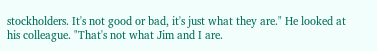stockholders. It's not good or bad, it's just what they are." He looked at his colleague. "That's not what Jim and I are.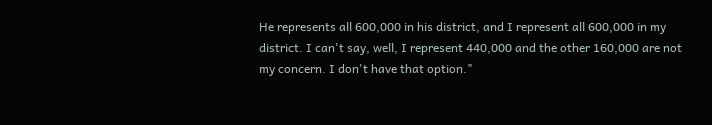He represents all 600,000 in his district, and I represent all 600,000 in my district. I can't say, well, I represent 440,000 and the other 160,000 are not my concern. I don't have that option."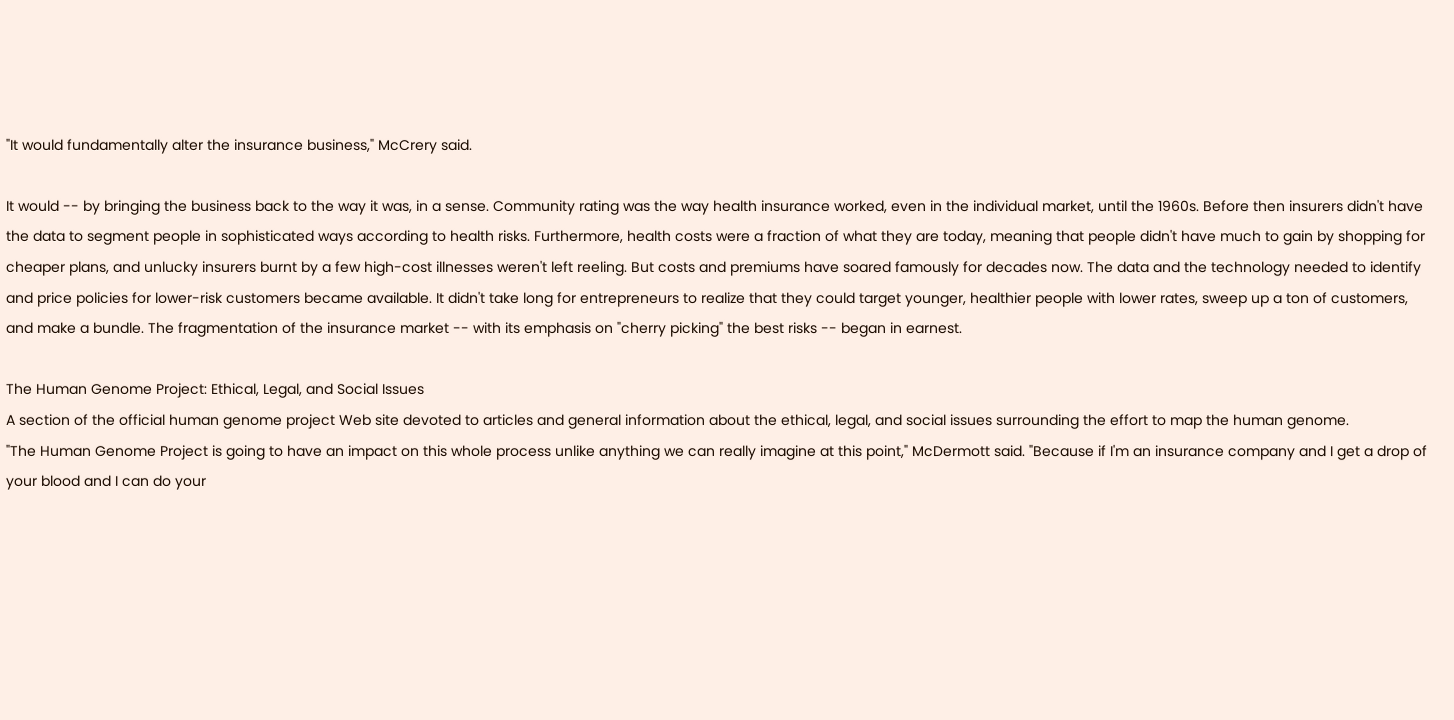"It would fundamentally alter the insurance business," McCrery said.

It would -- by bringing the business back to the way it was, in a sense. Community rating was the way health insurance worked, even in the individual market, until the 1960s. Before then insurers didn't have the data to segment people in sophisticated ways according to health risks. Furthermore, health costs were a fraction of what they are today, meaning that people didn't have much to gain by shopping for cheaper plans, and unlucky insurers burnt by a few high-cost illnesses weren't left reeling. But costs and premiums have soared famously for decades now. The data and the technology needed to identify and price policies for lower-risk customers became available. It didn't take long for entrepreneurs to realize that they could target younger, healthier people with lower rates, sweep up a ton of customers, and make a bundle. The fragmentation of the insurance market -- with its emphasis on "cherry picking" the best risks -- began in earnest.

The Human Genome Project: Ethical, Legal, and Social Issues
A section of the official human genome project Web site devoted to articles and general information about the ethical, legal, and social issues surrounding the effort to map the human genome.
"The Human Genome Project is going to have an impact on this whole process unlike anything we can really imagine at this point," McDermott said. "Because if I'm an insurance company and I get a drop of your blood and I can do your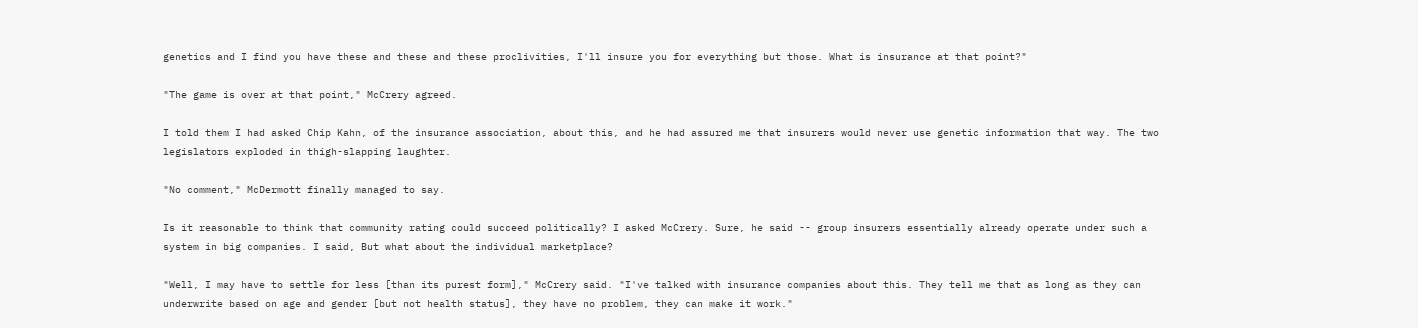genetics and I find you have these and these and these proclivities, I'll insure you for everything but those. What is insurance at that point?"

"The game is over at that point," McCrery agreed.

I told them I had asked Chip Kahn, of the insurance association, about this, and he had assured me that insurers would never use genetic information that way. The two legislators exploded in thigh-slapping laughter.

"No comment," McDermott finally managed to say.

Is it reasonable to think that community rating could succeed politically? I asked McCrery. Sure, he said -- group insurers essentially already operate under such a system in big companies. I said, But what about the individual marketplace?

"Well, I may have to settle for less [than its purest form]," McCrery said. "I've talked with insurance companies about this. They tell me that as long as they can underwrite based on age and gender [but not health status], they have no problem, they can make it work."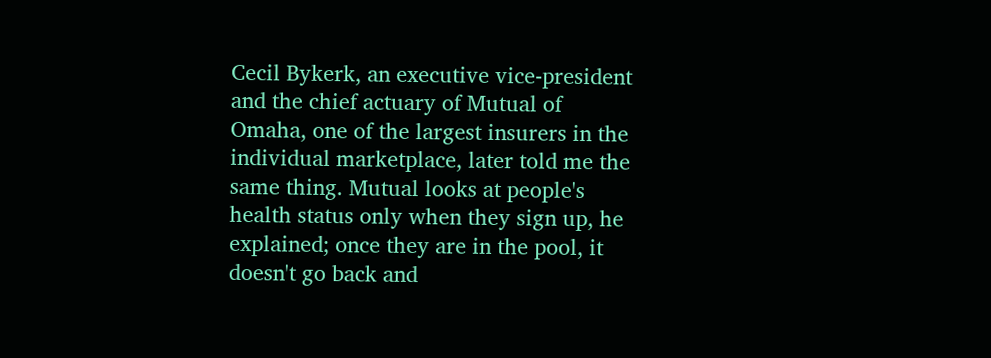Cecil Bykerk, an executive vice-president and the chief actuary of Mutual of Omaha, one of the largest insurers in the individual marketplace, later told me the same thing. Mutual looks at people's health status only when they sign up, he explained; once they are in the pool, it doesn't go back and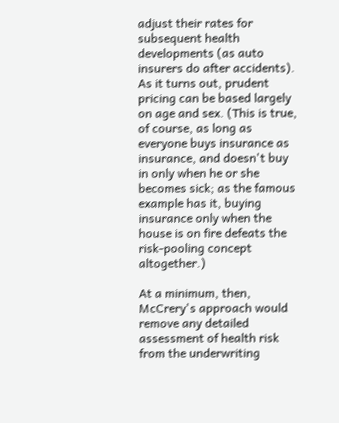adjust their rates for subsequent health developments (as auto insurers do after accidents). As it turns out, prudent pricing can be based largely on age and sex. (This is true, of course, as long as everyone buys insurance as insurance, and doesn't buy in only when he or she becomes sick; as the famous example has it, buying insurance only when the house is on fire defeats the risk-pooling concept altogether.)

At a minimum, then, McCrery's approach would remove any detailed assessment of health risk from the underwriting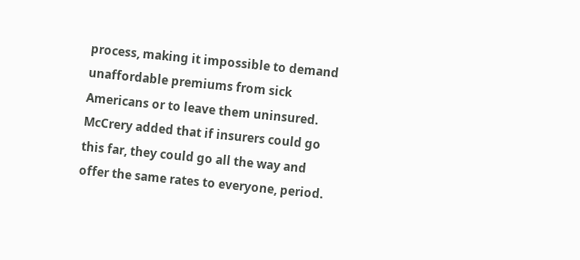process, making it impossible to demand unaffordable premiums from sick Americans or to leave them uninsured. McCrery added that if insurers could go this far, they could go all the way and offer the same rates to everyone, period.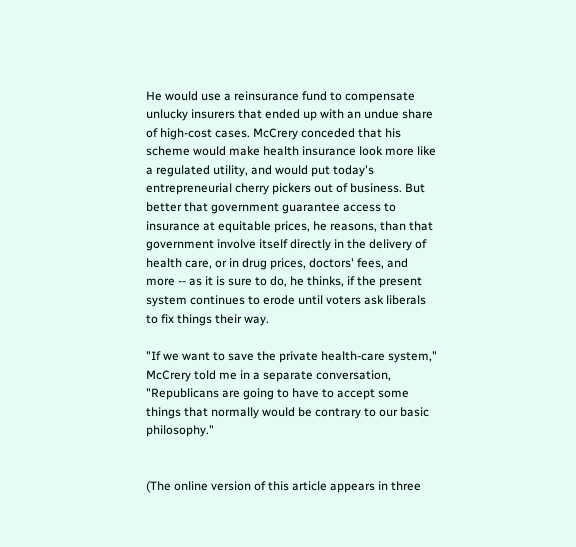He would use a reinsurance fund to compensate unlucky insurers that ended up with an undue share of high-cost cases. McCrery conceded that his scheme would make health insurance look more like a regulated utility, and would put today's entrepreneurial cherry pickers out of business. But better that government guarantee access to insurance at equitable prices, he reasons, than that government involve itself directly in the delivery of health care, or in drug prices, doctors' fees, and more -- as it is sure to do, he thinks, if the present system continues to erode until voters ask liberals to fix things their way.

"If we want to save the private health-care system," McCrery told me in a separate conversation, "Republicans are going to have to accept some things that normally would be contrary to our basic philosophy."


(The online version of this article appears in three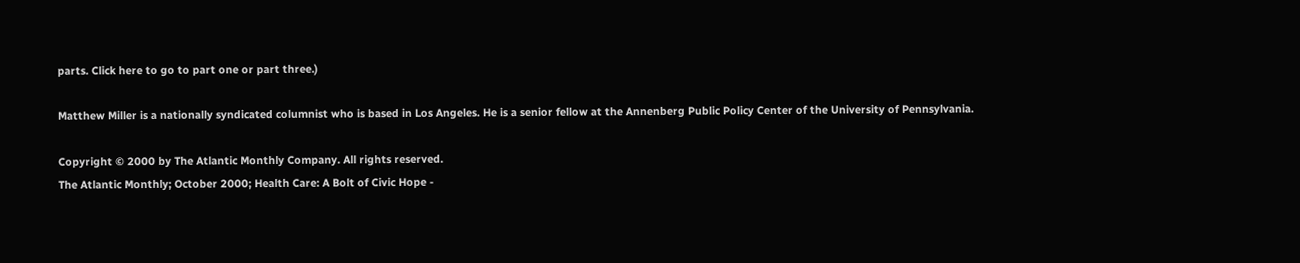parts. Click here to go to part one or part three.)

Matthew Miller is a nationally syndicated columnist who is based in Los Angeles. He is a senior fellow at the Annenberg Public Policy Center of the University of Pennsylvania.

Copyright © 2000 by The Atlantic Monthly Company. All rights reserved.
The Atlantic Monthly; October 2000; Health Care: A Bolt of Civic Hope -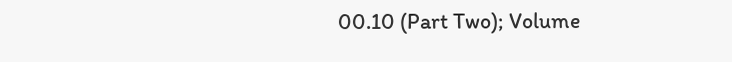00.10 (Part Two); Volume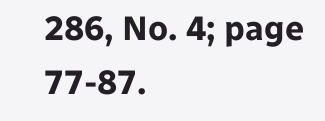286, No. 4; page 77-87.